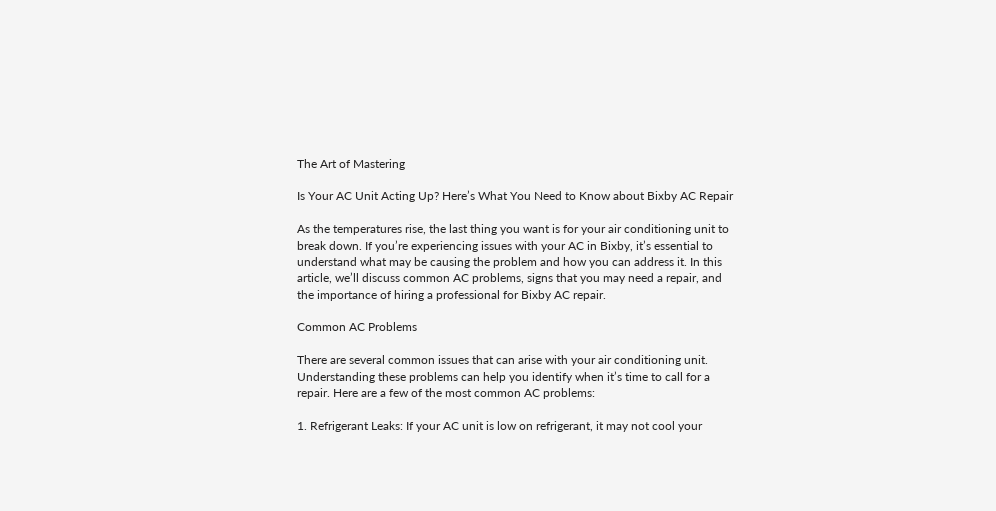The Art of Mastering

Is Your AC Unit Acting Up? Here’s What You Need to Know about Bixby AC Repair

As the temperatures rise, the last thing you want is for your air conditioning unit to break down. If you’re experiencing issues with your AC in Bixby, it’s essential to understand what may be causing the problem and how you can address it. In this article, we’ll discuss common AC problems, signs that you may need a repair, and the importance of hiring a professional for Bixby AC repair.

Common AC Problems

There are several common issues that can arise with your air conditioning unit. Understanding these problems can help you identify when it’s time to call for a repair. Here are a few of the most common AC problems:

1. Refrigerant Leaks: If your AC unit is low on refrigerant, it may not cool your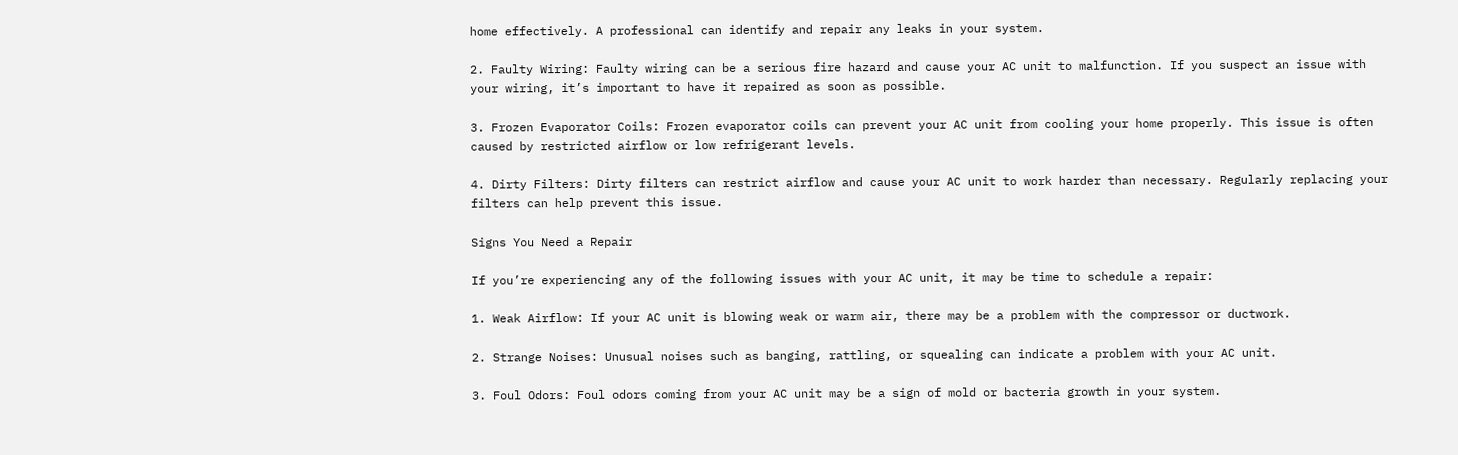home effectively. A professional can identify and repair any leaks in your system.

2. Faulty Wiring: Faulty wiring can be a serious fire hazard and cause your AC unit to malfunction. If you suspect an issue with your wiring, it’s important to have it repaired as soon as possible.

3. Frozen Evaporator Coils: Frozen evaporator coils can prevent your AC unit from cooling your home properly. This issue is often caused by restricted airflow or low refrigerant levels.

4. Dirty Filters: Dirty filters can restrict airflow and cause your AC unit to work harder than necessary. Regularly replacing your filters can help prevent this issue.

Signs You Need a Repair

If you’re experiencing any of the following issues with your AC unit, it may be time to schedule a repair:

1. Weak Airflow: If your AC unit is blowing weak or warm air, there may be a problem with the compressor or ductwork.

2. Strange Noises: Unusual noises such as banging, rattling, or squealing can indicate a problem with your AC unit.

3. Foul Odors: Foul odors coming from your AC unit may be a sign of mold or bacteria growth in your system.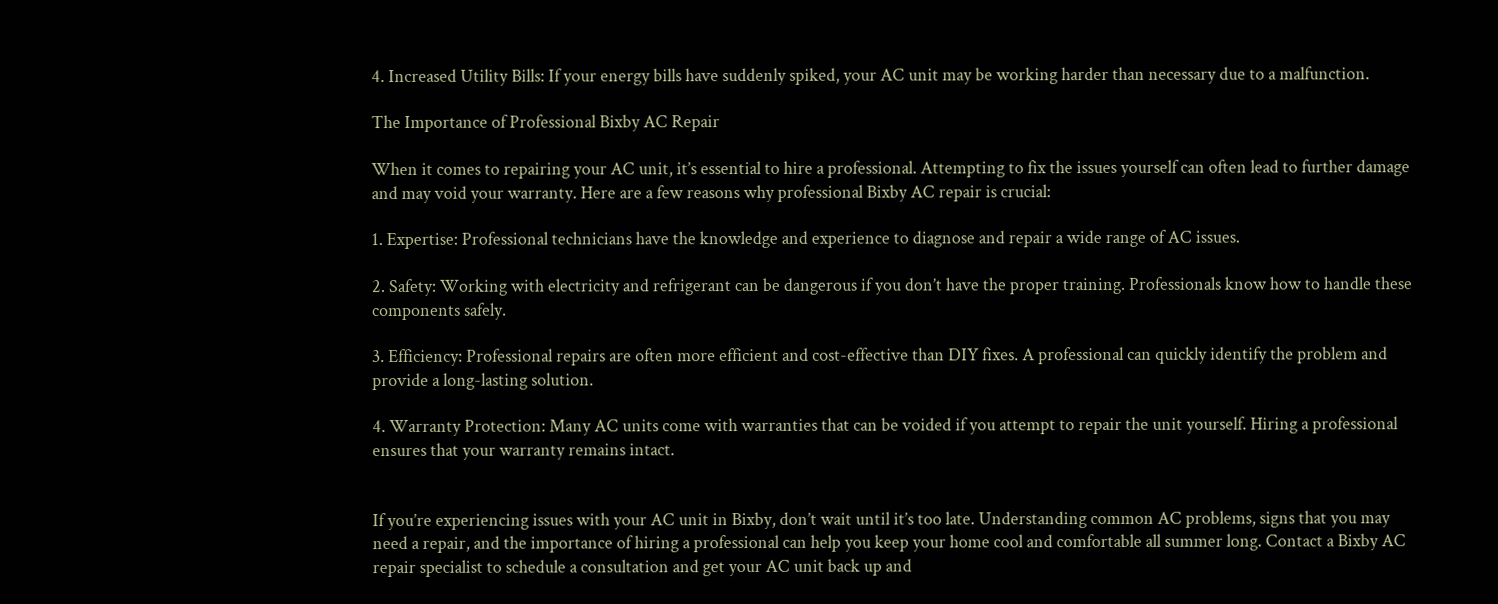4. Increased Utility Bills: If your energy bills have suddenly spiked, your AC unit may be working harder than necessary due to a malfunction.

The Importance of Professional Bixby AC Repair

When it comes to repairing your AC unit, it’s essential to hire a professional. Attempting to fix the issues yourself can often lead to further damage and may void your warranty. Here are a few reasons why professional Bixby AC repair is crucial:

1. Expertise: Professional technicians have the knowledge and experience to diagnose and repair a wide range of AC issues.

2. Safety: Working with electricity and refrigerant can be dangerous if you don’t have the proper training. Professionals know how to handle these components safely.

3. Efficiency: Professional repairs are often more efficient and cost-effective than DIY fixes. A professional can quickly identify the problem and provide a long-lasting solution.

4. Warranty Protection: Many AC units come with warranties that can be voided if you attempt to repair the unit yourself. Hiring a professional ensures that your warranty remains intact.


If you’re experiencing issues with your AC unit in Bixby, don’t wait until it’s too late. Understanding common AC problems, signs that you may need a repair, and the importance of hiring a professional can help you keep your home cool and comfortable all summer long. Contact a Bixby AC repair specialist to schedule a consultation and get your AC unit back up and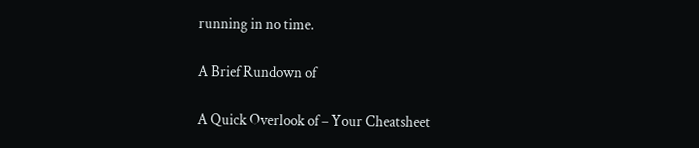running in no time.

A Brief Rundown of

A Quick Overlook of – Your Cheatsheet